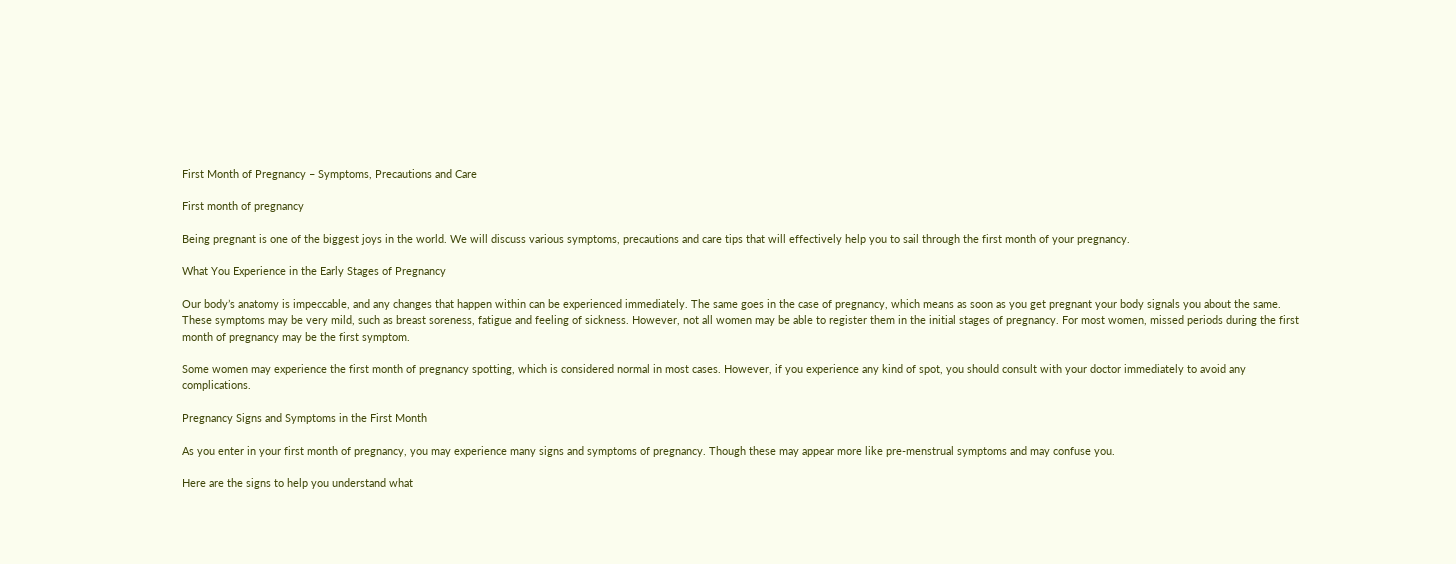First Month of Pregnancy – Symptoms, Precautions and Care

First month of pregnancy

Being pregnant is one of the biggest joys in the world. We will discuss various symptoms, precautions and care tips that will effectively help you to sail through the first month of your pregnancy.

What You Experience in the Early Stages of Pregnancy

Our body’s anatomy is impeccable, and any changes that happen within can be experienced immediately. The same goes in the case of pregnancy, which means as soon as you get pregnant your body signals you about the same. These symptoms may be very mild, such as breast soreness, fatigue and feeling of sickness. However, not all women may be able to register them in the initial stages of pregnancy. For most women, missed periods during the first month of pregnancy may be the first symptom.

Some women may experience the first month of pregnancy spotting, which is considered normal in most cases. However, if you experience any kind of spot, you should consult with your doctor immediately to avoid any complications.

Pregnancy Signs and Symptoms in the First Month

As you enter in your first month of pregnancy, you may experience many signs and symptoms of pregnancy. Though these may appear more like pre-menstrual symptoms and may confuse you.

Here are the signs to help you understand what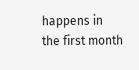happens in the first month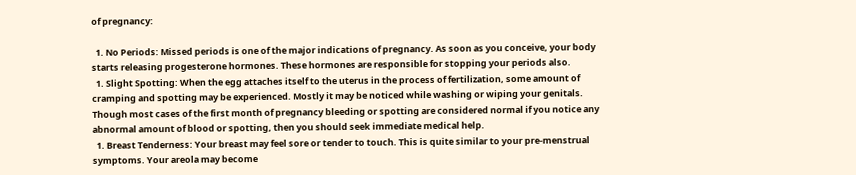of pregnancy:

  1. No Periods: Missed periods is one of the major indications of pregnancy. As soon as you conceive, your body starts releasing progesterone hormones. These hormones are responsible for stopping your periods also.
  1. Slight Spotting: When the egg attaches itself to the uterus in the process of fertilization, some amount of cramping and spotting may be experienced. Mostly it may be noticed while washing or wiping your genitals. Though most cases of the first month of pregnancy bleeding or spotting are considered normal if you notice any abnormal amount of blood or spotting, then you should seek immediate medical help.
  1. Breast Tenderness: Your breast may feel sore or tender to touch. This is quite similar to your pre-menstrual symptoms. Your areola may become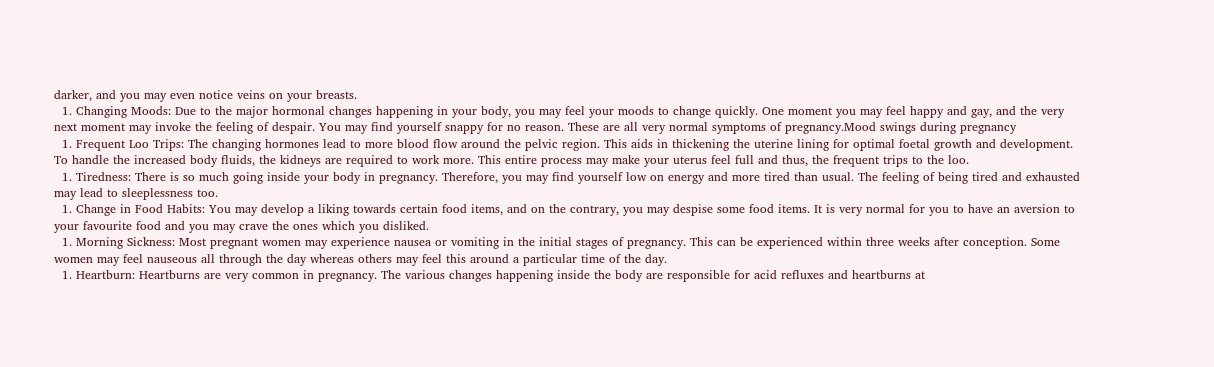darker, and you may even notice veins on your breasts.
  1. Changing Moods: Due to the major hormonal changes happening in your body, you may feel your moods to change quickly. One moment you may feel happy and gay, and the very next moment may invoke the feeling of despair. You may find yourself snappy for no reason. These are all very normal symptoms of pregnancy.Mood swings during pregnancy
  1. Frequent Loo Trips: The changing hormones lead to more blood flow around the pelvic region. This aids in thickening the uterine lining for optimal foetal growth and development. To handle the increased body fluids, the kidneys are required to work more. This entire process may make your uterus feel full and thus, the frequent trips to the loo.
  1. Tiredness: There is so much going inside your body in pregnancy. Therefore, you may find yourself low on energy and more tired than usual. The feeling of being tired and exhausted may lead to sleeplessness too.
  1. Change in Food Habits: You may develop a liking towards certain food items, and on the contrary, you may despise some food items. It is very normal for you to have an aversion to your favourite food and you may crave the ones which you disliked.
  1. Morning Sickness: Most pregnant women may experience nausea or vomiting in the initial stages of pregnancy. This can be experienced within three weeks after conception. Some women may feel nauseous all through the day whereas others may feel this around a particular time of the day.
  1. Heartburn: Heartburns are very common in pregnancy. The various changes happening inside the body are responsible for acid refluxes and heartburns at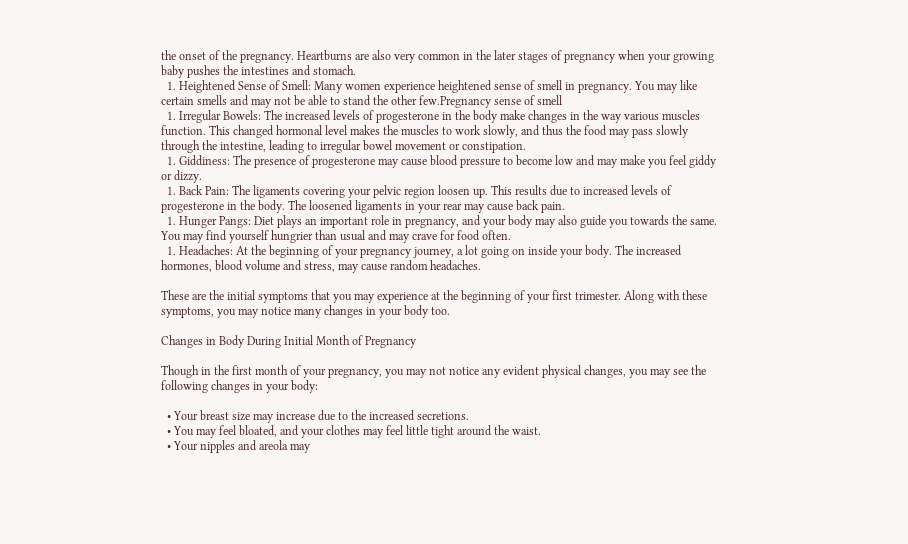the onset of the pregnancy. Heartburns are also very common in the later stages of pregnancy when your growing baby pushes the intestines and stomach.
  1. Heightened Sense of Smell: Many women experience heightened sense of smell in pregnancy. You may like certain smells and may not be able to stand the other few.Pregnancy sense of smell
  1. Irregular Bowels: The increased levels of progesterone in the body make changes in the way various muscles function. This changed hormonal level makes the muscles to work slowly, and thus the food may pass slowly through the intestine, leading to irregular bowel movement or constipation.
  1. Giddiness: The presence of progesterone may cause blood pressure to become low and may make you feel giddy or dizzy.
  1. Back Pain: The ligaments covering your pelvic region loosen up. This results due to increased levels of progesterone in the body. The loosened ligaments in your rear may cause back pain.
  1. Hunger Pangs: Diet plays an important role in pregnancy, and your body may also guide you towards the same. You may find yourself hungrier than usual and may crave for food often.
  1. Headaches: At the beginning of your pregnancy journey, a lot going on inside your body. The increased hormones, blood volume and stress, may cause random headaches.

These are the initial symptoms that you may experience at the beginning of your first trimester. Along with these symptoms, you may notice many changes in your body too.

Changes in Body During Initial Month of Pregnancy

Though in the first month of your pregnancy, you may not notice any evident physical changes, you may see the following changes in your body:

  • Your breast size may increase due to the increased secretions.
  • You may feel bloated, and your clothes may feel little tight around the waist.
  • Your nipples and areola may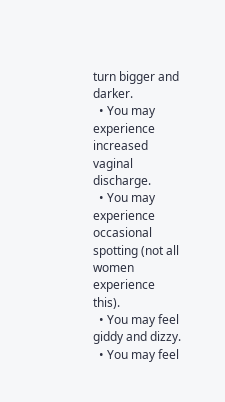turn bigger and darker.
  • You may experience increased vaginal discharge.
  • You may experience occasional spotting (not all women experience this).
  • You may feel giddy and dizzy.
  • You may feel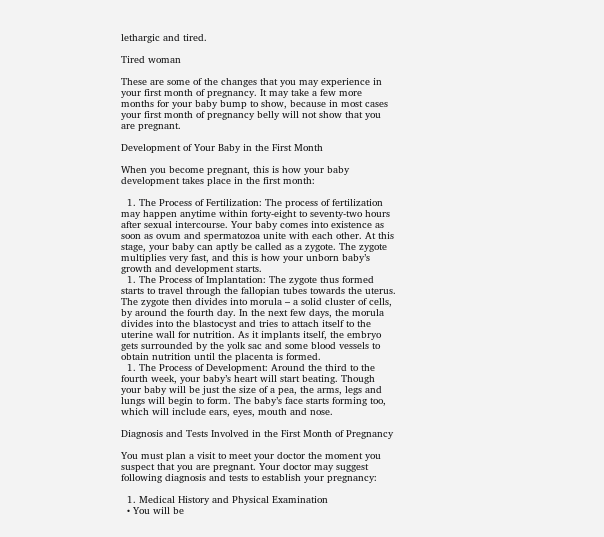lethargic and tired.

Tired woman

These are some of the changes that you may experience in your first month of pregnancy. It may take a few more months for your baby bump to show, because in most cases your first month of pregnancy belly will not show that you are pregnant.

Development of Your Baby in the First Month

When you become pregnant, this is how your baby development takes place in the first month:

  1. The Process of Fertilization: The process of fertilization may happen anytime within forty-eight to seventy-two hours after sexual intercourse. Your baby comes into existence as soon as ovum and spermatozoa unite with each other. At this stage, your baby can aptly be called as a zygote. The zygote multiplies very fast, and this is how your unborn baby’s growth and development starts.
  1. The Process of Implantation: The zygote thus formed starts to travel through the fallopian tubes towards the uterus. The zygote then divides into morula – a solid cluster of cells, by around the fourth day. In the next few days, the morula divides into the blastocyst and tries to attach itself to the uterine wall for nutrition. As it implants itself, the embryo gets surrounded by the yolk sac and some blood vessels to obtain nutrition until the placenta is formed.
  1. The Process of Development: Around the third to the fourth week, your baby’s heart will start beating. Though your baby will be just the size of a pea, the arms, legs and lungs will begin to form. The baby’s face starts forming too, which will include ears, eyes, mouth and nose.

Diagnosis and Tests Involved in the First Month of Pregnancy

You must plan a visit to meet your doctor the moment you suspect that you are pregnant. Your doctor may suggest following diagnosis and tests to establish your pregnancy:

  1. Medical History and Physical Examination
  • You will be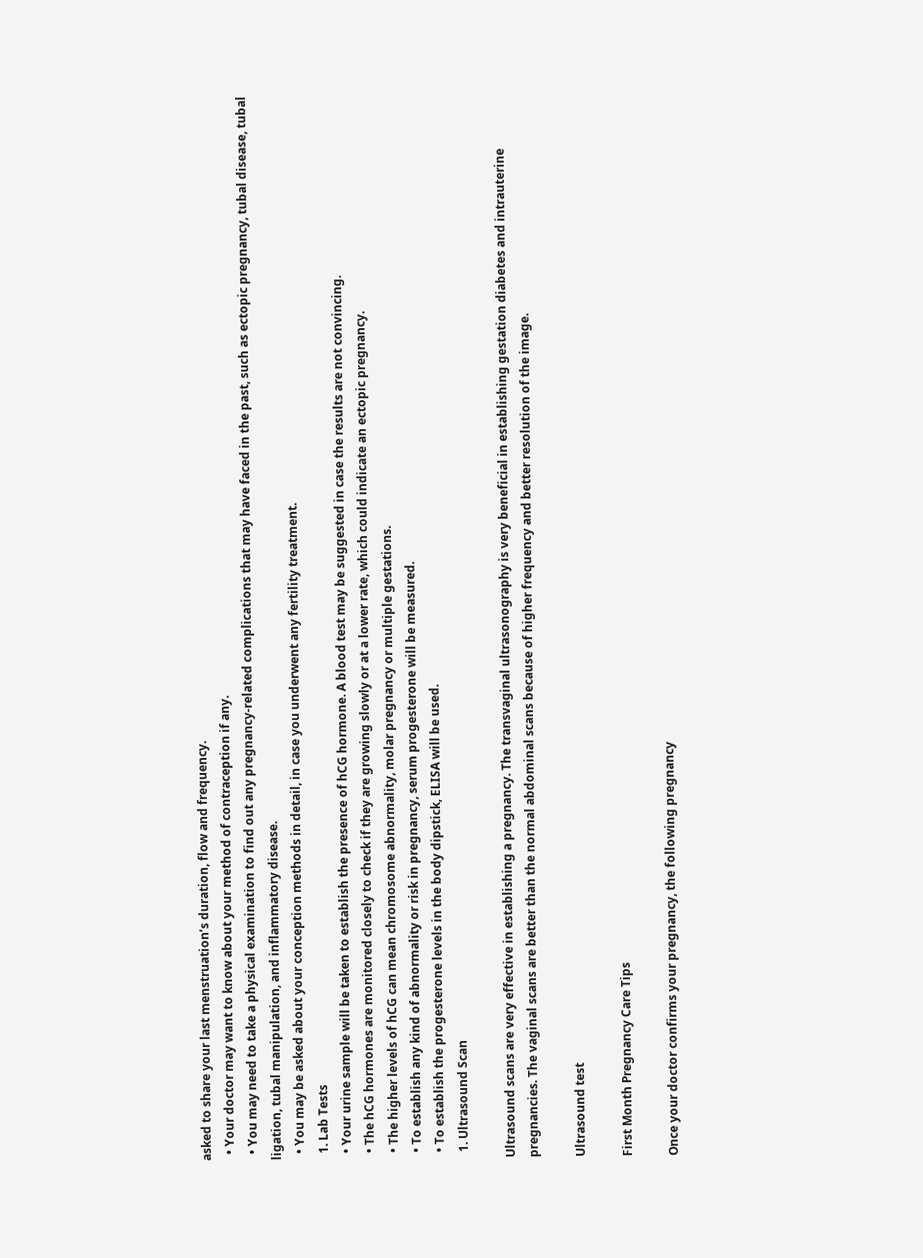asked to share your last menstruation’s duration, flow and frequency.
  • Your doctor may want to know about your method of contraception if any.
  • You may need to take a physical examination to find out any pregnancy-related complications that may have faced in the past, such as ectopic pregnancy, tubal disease, tubal ligation, tubal manipulation, and inflammatory disease.
  • You may be asked about your conception methods in detail, in case you underwent any fertility treatment.
  1. Lab Tests
  • Your urine sample will be taken to establish the presence of hCG hormone. A blood test may be suggested in case the results are not convincing.
  • The hCG hormones are monitored closely to check if they are growing slowly or at a lower rate, which could indicate an ectopic pregnancy.
  • The higher levels of hCG can mean chromosome abnormality, molar pregnancy or multiple gestations.
  • To establish any kind of abnormality or risk in pregnancy, serum progesterone will be measured.
  • To establish the progesterone levels in the body dipstick, ELISA will be used.
  1. Ultrasound Scan

Ultrasound scans are very effective in establishing a pregnancy. The transvaginal ultrasonography is very beneficial in establishing gestation diabetes and intrauterine pregnancies. The vaginal scans are better than the normal abdominal scans because of higher frequency and better resolution of the image.

Ultrasound test

First Month Pregnancy Care Tips

Once your doctor confirms your pregnancy, the following pregnancy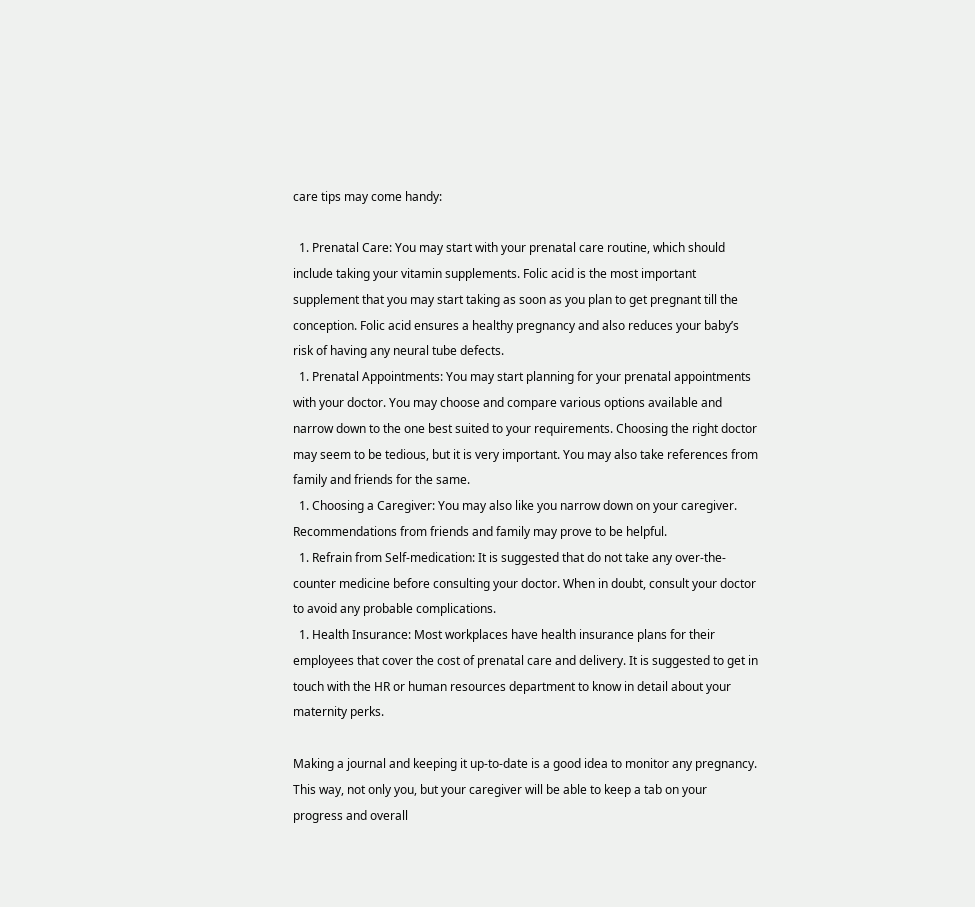care tips may come handy:

  1. Prenatal Care: You may start with your prenatal care routine, which should include taking your vitamin supplements. Folic acid is the most important supplement that you may start taking as soon as you plan to get pregnant till the conception. Folic acid ensures a healthy pregnancy and also reduces your baby’s risk of having any neural tube defects.
  1. Prenatal Appointments: You may start planning for your prenatal appointments with your doctor. You may choose and compare various options available and narrow down to the one best suited to your requirements. Choosing the right doctor may seem to be tedious, but it is very important. You may also take references from family and friends for the same.
  1. Choosing a Caregiver: You may also like you narrow down on your caregiver. Recommendations from friends and family may prove to be helpful.
  1. Refrain from Self-medication: It is suggested that do not take any over-the-counter medicine before consulting your doctor. When in doubt, consult your doctor to avoid any probable complications.
  1. Health Insurance: Most workplaces have health insurance plans for their employees that cover the cost of prenatal care and delivery. It is suggested to get in touch with the HR or human resources department to know in detail about your maternity perks.

Making a journal and keeping it up-to-date is a good idea to monitor any pregnancy. This way, not only you, but your caregiver will be able to keep a tab on your progress and overall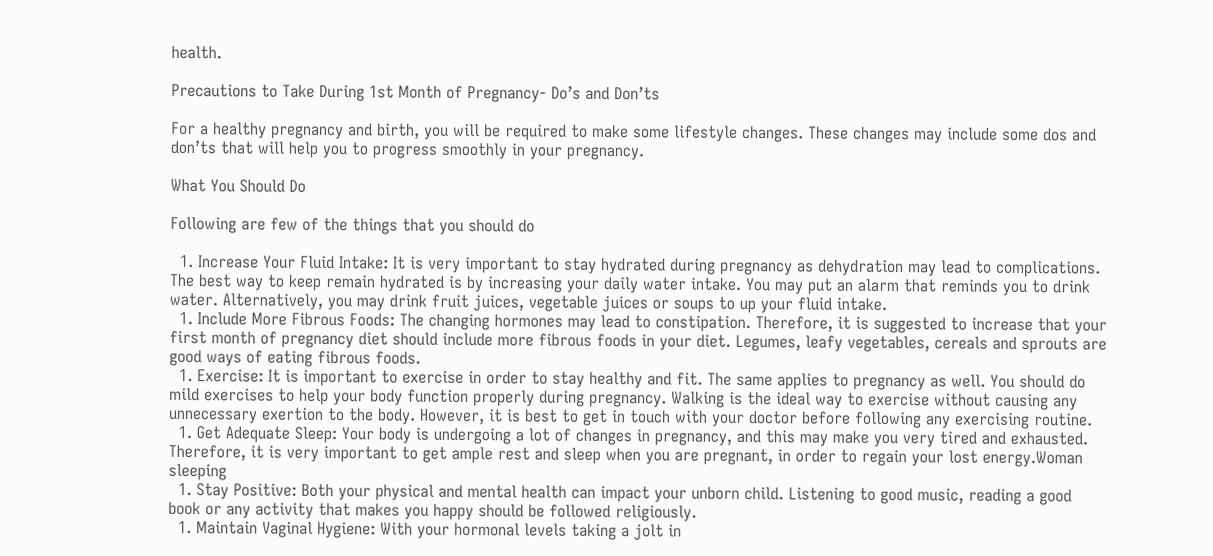health.

Precautions to Take During 1st Month of Pregnancy- Do’s and Don’ts

For a healthy pregnancy and birth, you will be required to make some lifestyle changes. These changes may include some dos and don’ts that will help you to progress smoothly in your pregnancy.

What You Should Do

Following are few of the things that you should do

  1. Increase Your Fluid Intake: It is very important to stay hydrated during pregnancy as dehydration may lead to complications. The best way to keep remain hydrated is by increasing your daily water intake. You may put an alarm that reminds you to drink water. Alternatively, you may drink fruit juices, vegetable juices or soups to up your fluid intake.
  1. Include More Fibrous Foods: The changing hormones may lead to constipation. Therefore, it is suggested to increase that your first month of pregnancy diet should include more fibrous foods in your diet. Legumes, leafy vegetables, cereals and sprouts are good ways of eating fibrous foods.
  1. Exercise: It is important to exercise in order to stay healthy and fit. The same applies to pregnancy as well. You should do mild exercises to help your body function properly during pregnancy. Walking is the ideal way to exercise without causing any unnecessary exertion to the body. However, it is best to get in touch with your doctor before following any exercising routine.
  1. Get Adequate Sleep: Your body is undergoing a lot of changes in pregnancy, and this may make you very tired and exhausted. Therefore, it is very important to get ample rest and sleep when you are pregnant, in order to regain your lost energy.Woman sleeping
  1. Stay Positive: Both your physical and mental health can impact your unborn child. Listening to good music, reading a good book or any activity that makes you happy should be followed religiously.
  1. Maintain Vaginal Hygiene: With your hormonal levels taking a jolt in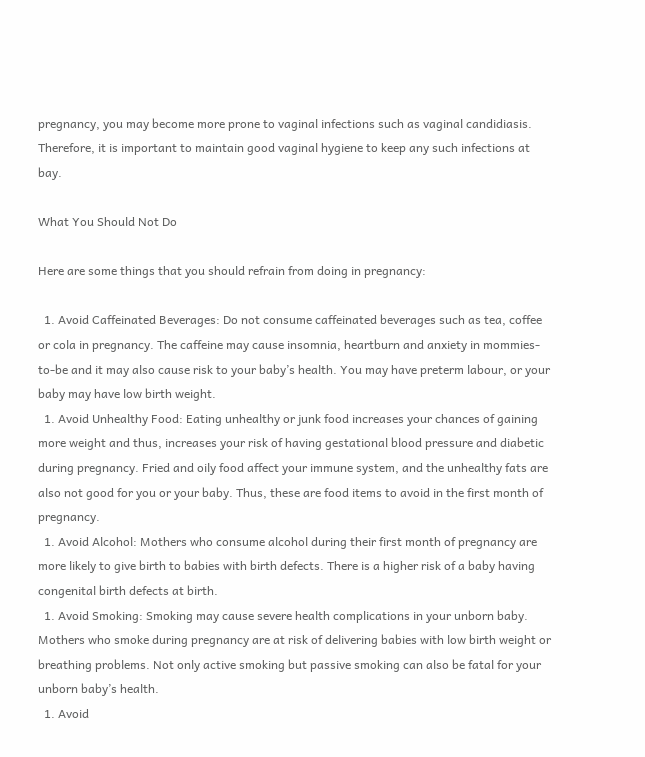pregnancy, you may become more prone to vaginal infections such as vaginal candidiasis. Therefore, it is important to maintain good vaginal hygiene to keep any such infections at bay.

What You Should Not Do

Here are some things that you should refrain from doing in pregnancy:

  1. Avoid Caffeinated Beverages: Do not consume caffeinated beverages such as tea, coffee or cola in pregnancy. The caffeine may cause insomnia, heartburn and anxiety in mommies-to-be and it may also cause risk to your baby’s health. You may have preterm labour, or your baby may have low birth weight.
  1. Avoid Unhealthy Food: Eating unhealthy or junk food increases your chances of gaining more weight and thus, increases your risk of having gestational blood pressure and diabetic during pregnancy. Fried and oily food affect your immune system, and the unhealthy fats are also not good for you or your baby. Thus, these are food items to avoid in the first month of pregnancy.
  1. Avoid Alcohol: Mothers who consume alcohol during their first month of pregnancy are more likely to give birth to babies with birth defects. There is a higher risk of a baby having congenital birth defects at birth.
  1. Avoid Smoking: Smoking may cause severe health complications in your unborn baby. Mothers who smoke during pregnancy are at risk of delivering babies with low birth weight or breathing problems. Not only active smoking but passive smoking can also be fatal for your unborn baby’s health.
  1. Avoid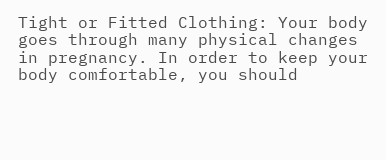Tight or Fitted Clothing: Your body goes through many physical changes in pregnancy. In order to keep your body comfortable, you should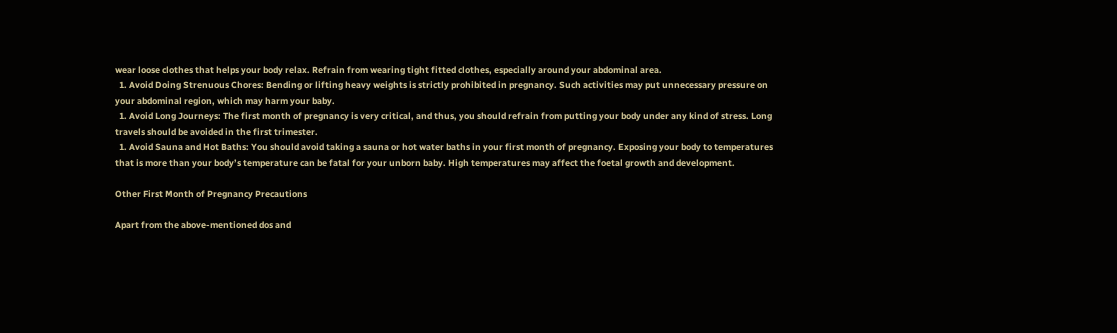wear loose clothes that helps your body relax. Refrain from wearing tight fitted clothes, especially around your abdominal area.
  1. Avoid Doing Strenuous Chores: Bending or lifting heavy weights is strictly prohibited in pregnancy. Such activities may put unnecessary pressure on your abdominal region, which may harm your baby.
  1. Avoid Long Journeys: The first month of pregnancy is very critical, and thus, you should refrain from putting your body under any kind of stress. Long travels should be avoided in the first trimester.
  1. Avoid Sauna and Hot Baths: You should avoid taking a sauna or hot water baths in your first month of pregnancy. Exposing your body to temperatures that is more than your body’s temperature can be fatal for your unborn baby. High temperatures may affect the foetal growth and development.

Other First Month of Pregnancy Precautions

Apart from the above-mentioned dos and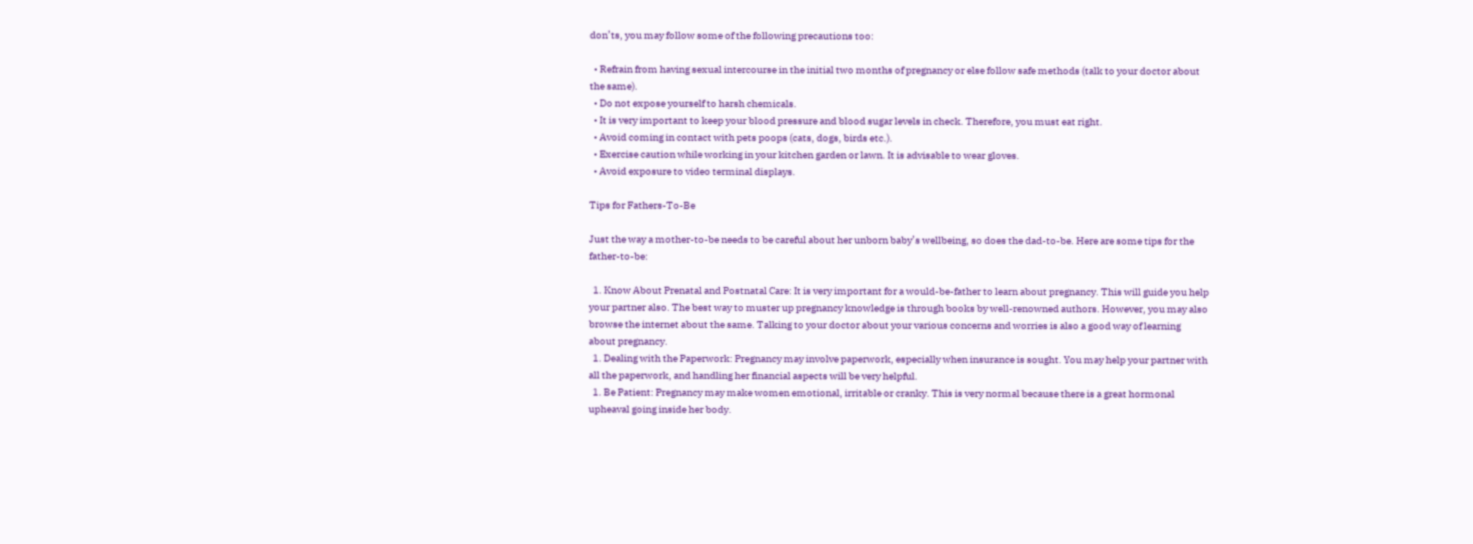don’ts, you may follow some of the following precautions too:

  • Refrain from having sexual intercourse in the initial two months of pregnancy or else follow safe methods (talk to your doctor about the same).
  • Do not expose yourself to harsh chemicals.
  • It is very important to keep your blood pressure and blood sugar levels in check. Therefore, you must eat right.
  • Avoid coming in contact with pets poops (cats, dogs, birds etc.).
  • Exercise caution while working in your kitchen garden or lawn. It is advisable to wear gloves.
  • Avoid exposure to video terminal displays.

Tips for Fathers-To-Be

Just the way a mother-to-be needs to be careful about her unborn baby’s wellbeing, so does the dad-to-be. Here are some tips for the father-to-be:

  1. Know About Prenatal and Postnatal Care: It is very important for a would-be-father to learn about pregnancy. This will guide you help your partner also. The best way to muster up pregnancy knowledge is through books by well-renowned authors. However, you may also browse the internet about the same. Talking to your doctor about your various concerns and worries is also a good way of learning about pregnancy.
  1. Dealing with the Paperwork: Pregnancy may involve paperwork, especially when insurance is sought. You may help your partner with all the paperwork, and handling her financial aspects will be very helpful.
  1. Be Patient: Pregnancy may make women emotional, irritable or cranky. This is very normal because there is a great hormonal upheaval going inside her body.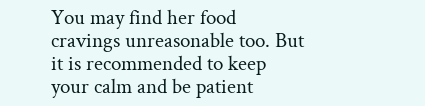You may find her food cravings unreasonable too. But it is recommended to keep your calm and be patient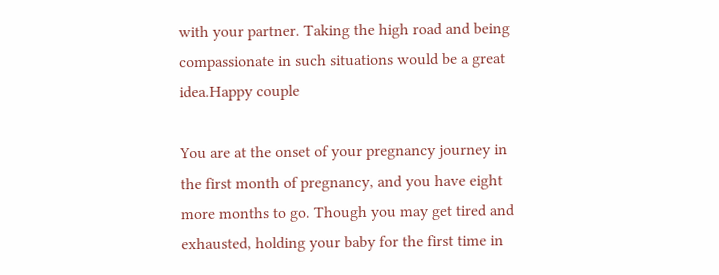with your partner. Taking the high road and being compassionate in such situations would be a great idea.Happy couple

You are at the onset of your pregnancy journey in the first month of pregnancy, and you have eight more months to go. Though you may get tired and exhausted, holding your baby for the first time in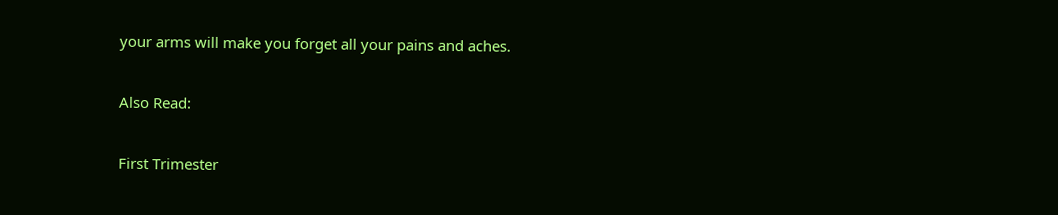your arms will make you forget all your pains and aches.

Also Read:

First Trimester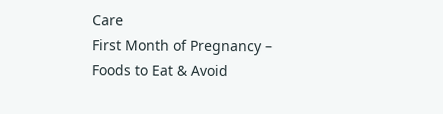Care
First Month of Pregnancy – Foods to Eat & Avoid